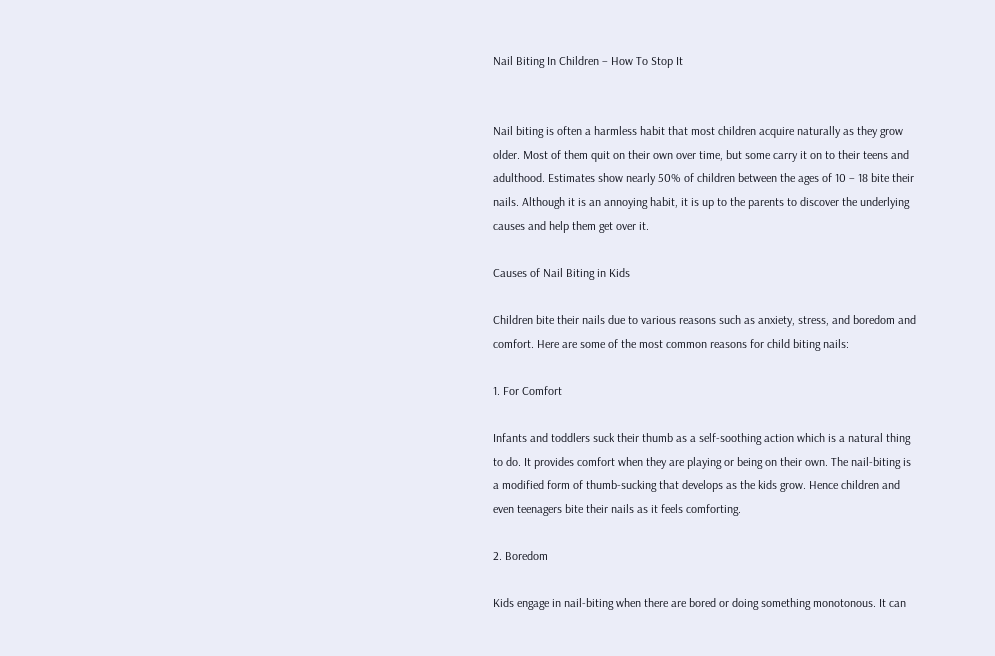Nail Biting In Children – How To Stop It


Nail biting is often a harmless habit that most children acquire naturally as they grow older. Most of them quit on their own over time, but some carry it on to their teens and adulthood. Estimates show nearly 50% of children between the ages of 10 – 18 bite their nails. Although it is an annoying habit, it is up to the parents to discover the underlying causes and help them get over it.

Causes of Nail Biting in Kids

Children bite their nails due to various reasons such as anxiety, stress, and boredom and comfort. Here are some of the most common reasons for child biting nails:

1. For Comfort

Infants and toddlers suck their thumb as a self-soothing action which is a natural thing to do. It provides comfort when they are playing or being on their own. The nail-biting is a modified form of thumb-sucking that develops as the kids grow. Hence children and even teenagers bite their nails as it feels comforting.

2. Boredom

Kids engage in nail-biting when there are bored or doing something monotonous. It can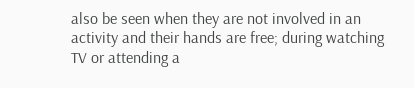also be seen when they are not involved in an activity and their hands are free; during watching TV or attending a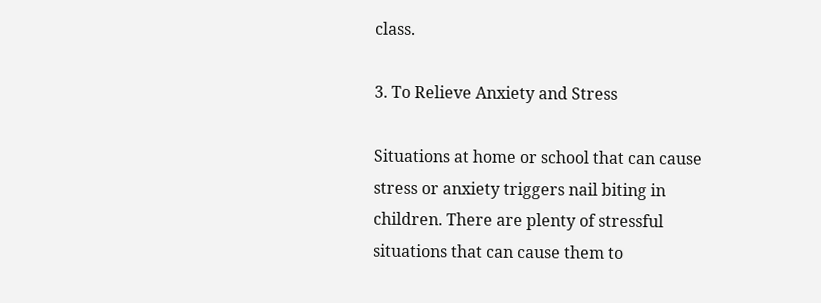class.

3. To Relieve Anxiety and Stress

Situations at home or school that can cause stress or anxiety triggers nail biting in children. There are plenty of stressful situations that can cause them to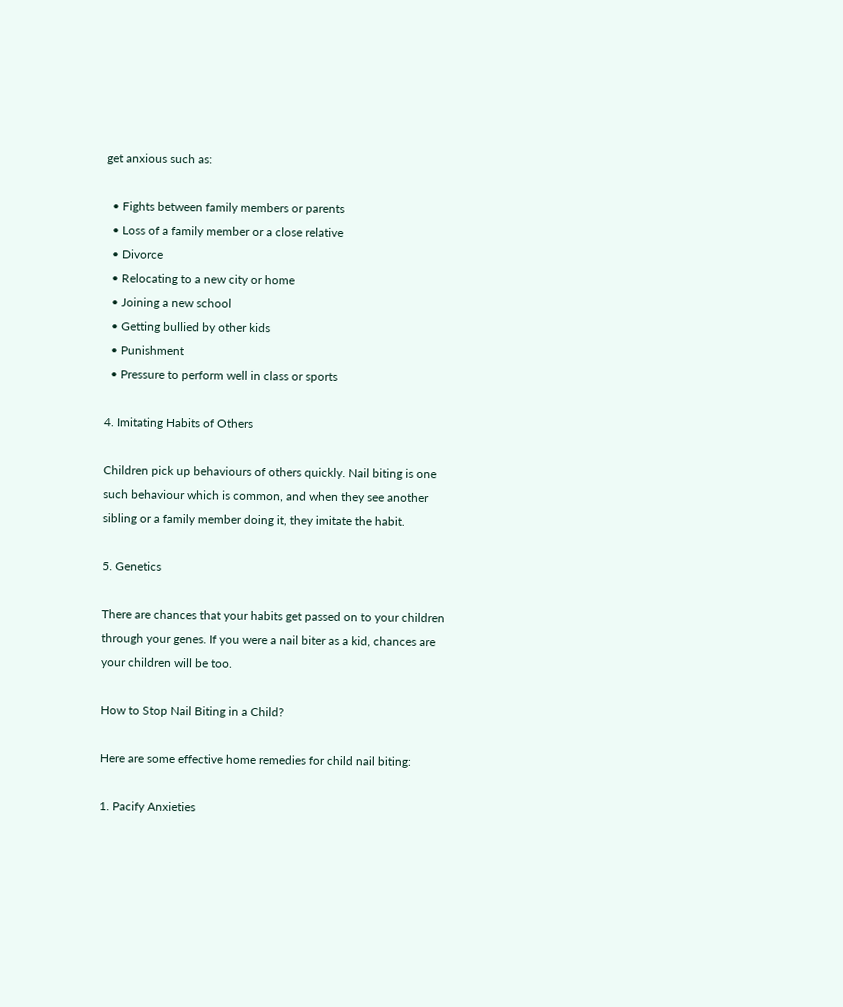get anxious such as:

  • Fights between family members or parents
  • Loss of a family member or a close relative
  • Divorce
  • Relocating to a new city or home
  • Joining a new school
  • Getting bullied by other kids
  • Punishment
  • Pressure to perform well in class or sports

4. Imitating Habits of Others

Children pick up behaviours of others quickly. Nail biting is one such behaviour which is common, and when they see another sibling or a family member doing it, they imitate the habit.

5. Genetics

There are chances that your habits get passed on to your children through your genes. If you were a nail biter as a kid, chances are your children will be too.

How to Stop Nail Biting in a Child?

Here are some effective home remedies for child nail biting:

1. Pacify Anxieties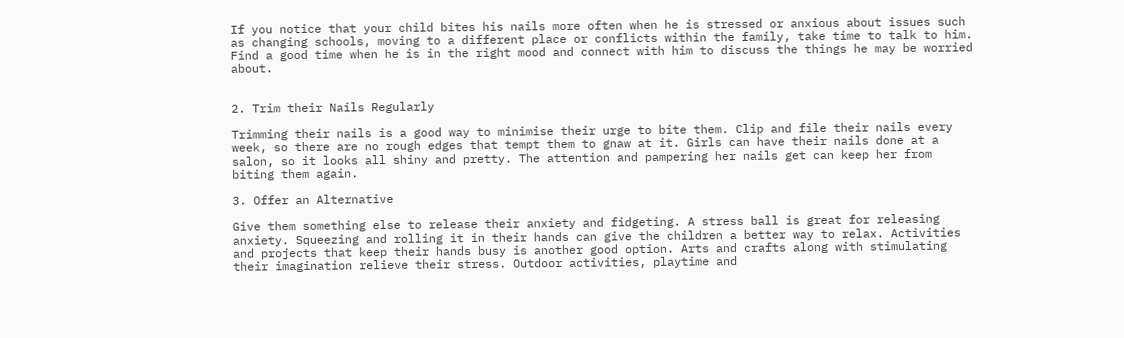If you notice that your child bites his nails more often when he is stressed or anxious about issues such as changing schools, moving to a different place or conflicts within the family, take time to talk to him. Find a good time when he is in the right mood and connect with him to discuss the things he may be worried about.


2. Trim their Nails Regularly

Trimming their nails is a good way to minimise their urge to bite them. Clip and file their nails every week, so there are no rough edges that tempt them to gnaw at it. Girls can have their nails done at a salon, so it looks all shiny and pretty. The attention and pampering her nails get can keep her from biting them again.

3. Offer an Alternative

Give them something else to release their anxiety and fidgeting. A stress ball is great for releasing anxiety. Squeezing and rolling it in their hands can give the children a better way to relax. Activities and projects that keep their hands busy is another good option. Arts and crafts along with stimulating their imagination relieve their stress. Outdoor activities, playtime and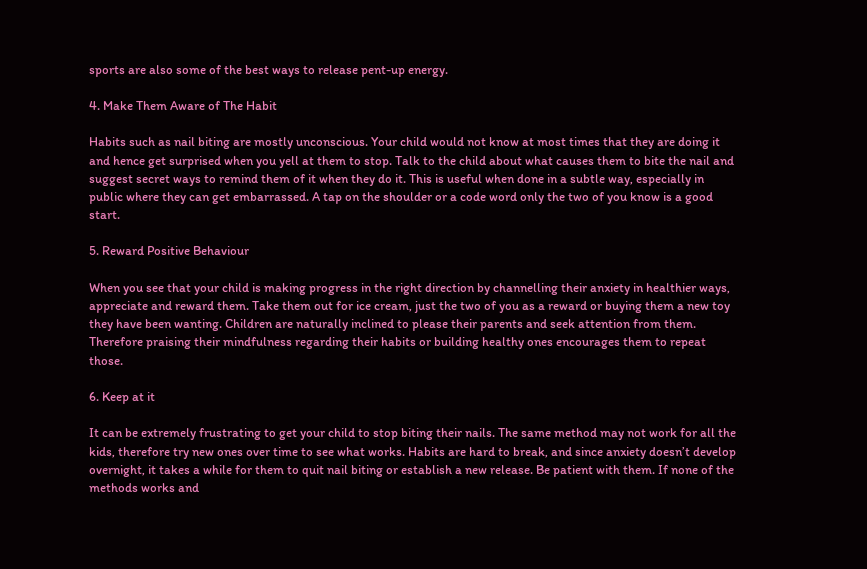sports are also some of the best ways to release pent-up energy.

4. Make Them Aware of The Habit

Habits such as nail biting are mostly unconscious. Your child would not know at most times that they are doing it and hence get surprised when you yell at them to stop. Talk to the child about what causes them to bite the nail and suggest secret ways to remind them of it when they do it. This is useful when done in a subtle way, especially in public where they can get embarrassed. A tap on the shoulder or a code word only the two of you know is a good start.

5. Reward Positive Behaviour

When you see that your child is making progress in the right direction by channelling their anxiety in healthier ways, appreciate and reward them. Take them out for ice cream, just the two of you as a reward or buying them a new toy they have been wanting. Children are naturally inclined to please their parents and seek attention from them. Therefore praising their mindfulness regarding their habits or building healthy ones encourages them to repeat those.

6. Keep at it

It can be extremely frustrating to get your child to stop biting their nails. The same method may not work for all the kids, therefore try new ones over time to see what works. Habits are hard to break, and since anxiety doesn’t develop overnight, it takes a while for them to quit nail biting or establish a new release. Be patient with them. If none of the methods works and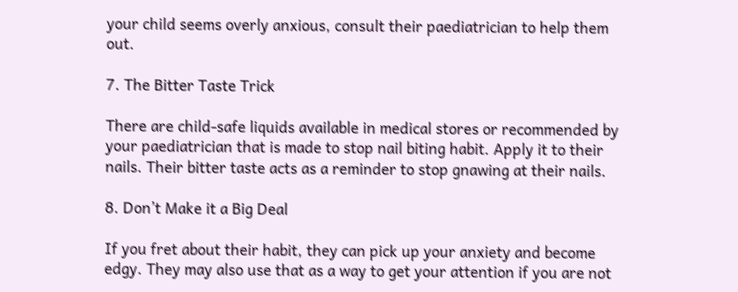your child seems overly anxious, consult their paediatrician to help them out.

7. The Bitter Taste Trick

There are child-safe liquids available in medical stores or recommended by your paediatrician that is made to stop nail biting habit. Apply it to their nails. Their bitter taste acts as a reminder to stop gnawing at their nails.

8. Don’t Make it a Big Deal

If you fret about their habit, they can pick up your anxiety and become edgy. They may also use that as a way to get your attention if you are not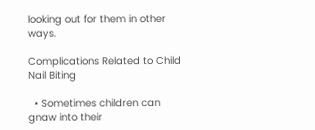looking out for them in other ways.

Complications Related to Child Nail Biting

  • Sometimes children can gnaw into their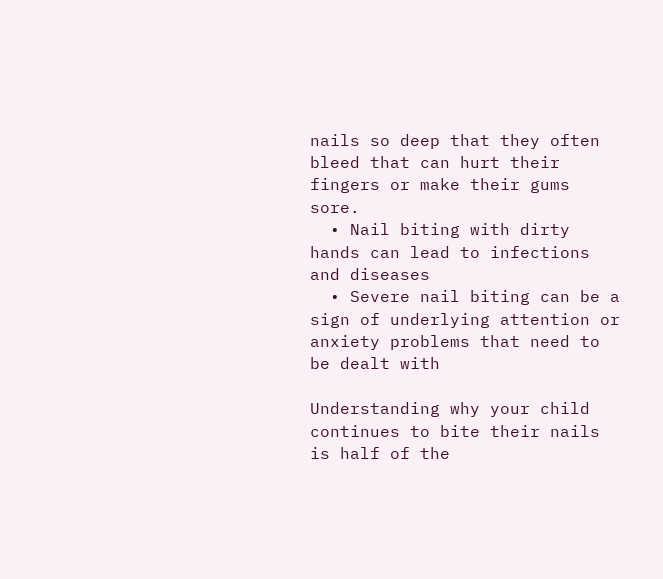nails so deep that they often bleed that can hurt their fingers or make their gums sore.
  • Nail biting with dirty hands can lead to infections and diseases
  • Severe nail biting can be a sign of underlying attention or anxiety problems that need to be dealt with

Understanding why your child continues to bite their nails is half of the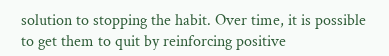solution to stopping the habit. Over time, it is possible to get them to quit by reinforcing positive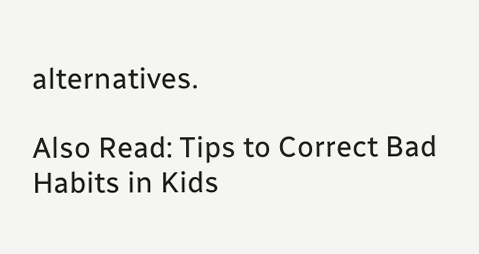alternatives.

Also Read: Tips to Correct Bad Habits in Kids